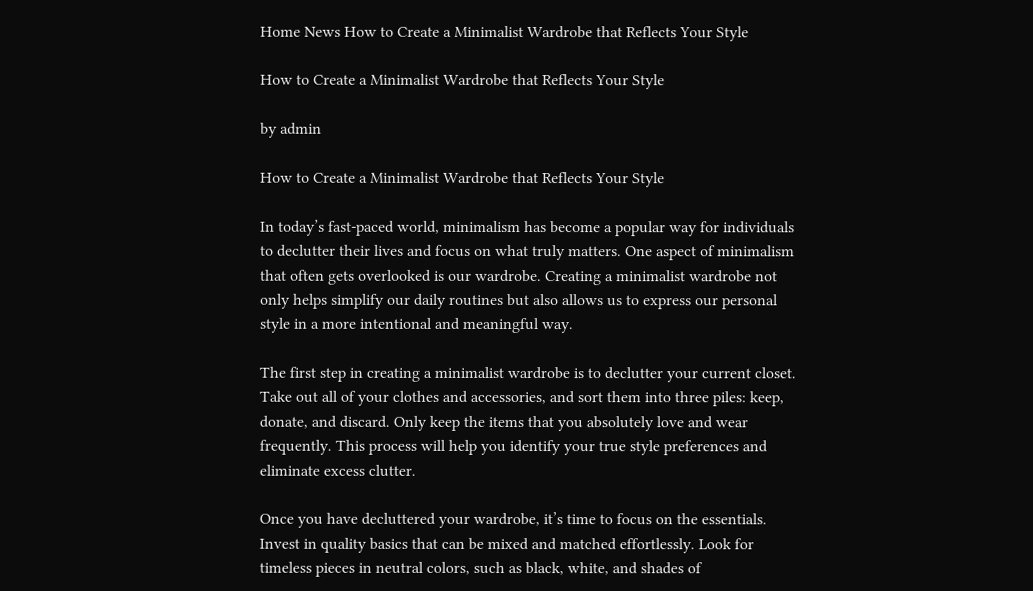Home News How to Create a Minimalist Wardrobe that Reflects Your Style

How to Create a Minimalist Wardrobe that Reflects Your Style

by admin

How to Create a Minimalist Wardrobe that Reflects Your Style

In today’s fast-paced world, minimalism has become a popular way for individuals to declutter their lives and focus on what truly matters. One aspect of minimalism that often gets overlooked is our wardrobe. Creating a minimalist wardrobe not only helps simplify our daily routines but also allows us to express our personal style in a more intentional and meaningful way.

The first step in creating a minimalist wardrobe is to declutter your current closet. Take out all of your clothes and accessories, and sort them into three piles: keep, donate, and discard. Only keep the items that you absolutely love and wear frequently. This process will help you identify your true style preferences and eliminate excess clutter.

Once you have decluttered your wardrobe, it’s time to focus on the essentials. Invest in quality basics that can be mixed and matched effortlessly. Look for timeless pieces in neutral colors, such as black, white, and shades of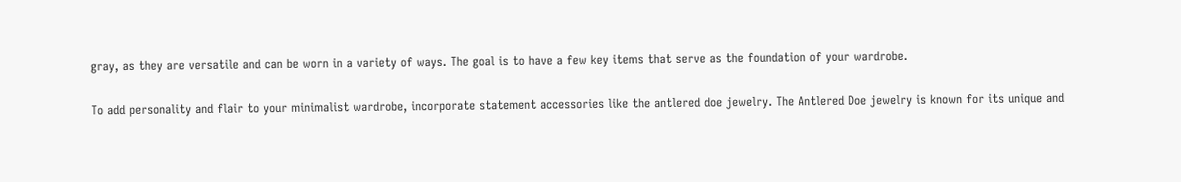gray, as they are versatile and can be worn in a variety of ways. The goal is to have a few key items that serve as the foundation of your wardrobe.

To add personality and flair to your minimalist wardrobe, incorporate statement accessories like the antlered doe jewelry. The Antlered Doe jewelry is known for its unique and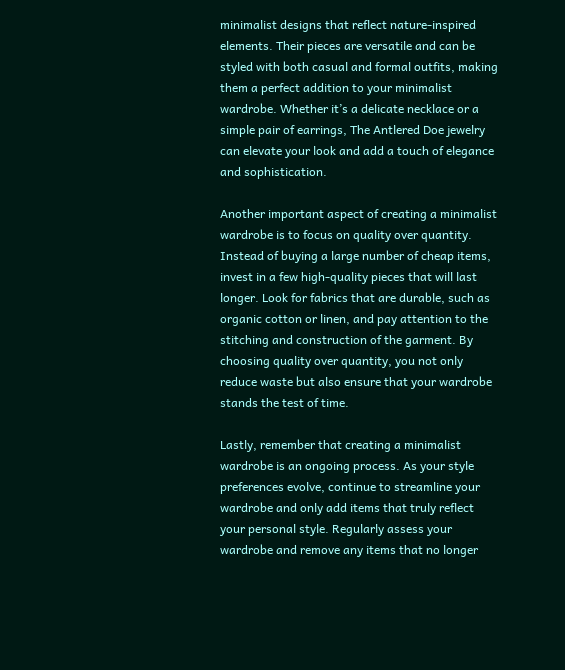minimalist designs that reflect nature-inspired elements. Their pieces are versatile and can be styled with both casual and formal outfits, making them a perfect addition to your minimalist wardrobe. Whether it’s a delicate necklace or a simple pair of earrings, The Antlered Doe jewelry can elevate your look and add a touch of elegance and sophistication.

Another important aspect of creating a minimalist wardrobe is to focus on quality over quantity. Instead of buying a large number of cheap items, invest in a few high-quality pieces that will last longer. Look for fabrics that are durable, such as organic cotton or linen, and pay attention to the stitching and construction of the garment. By choosing quality over quantity, you not only reduce waste but also ensure that your wardrobe stands the test of time.

Lastly, remember that creating a minimalist wardrobe is an ongoing process. As your style preferences evolve, continue to streamline your wardrobe and only add items that truly reflect your personal style. Regularly assess your wardrobe and remove any items that no longer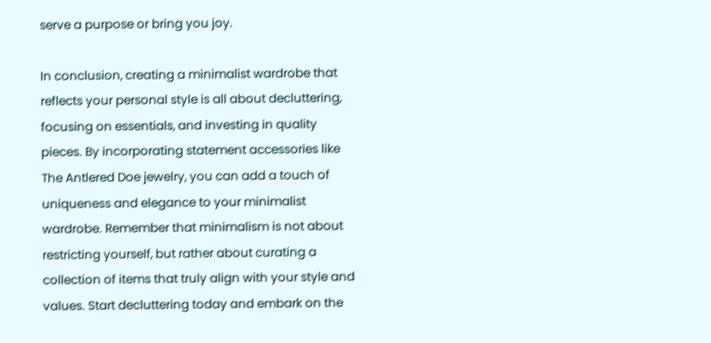serve a purpose or bring you joy.

In conclusion, creating a minimalist wardrobe that reflects your personal style is all about decluttering, focusing on essentials, and investing in quality pieces. By incorporating statement accessories like The Antlered Doe jewelry, you can add a touch of uniqueness and elegance to your minimalist wardrobe. Remember that minimalism is not about restricting yourself, but rather about curating a collection of items that truly align with your style and values. Start decluttering today and embark on the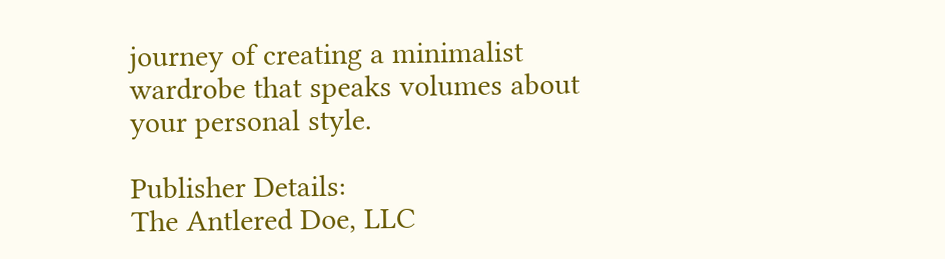journey of creating a minimalist wardrobe that speaks volumes about your personal style.

Publisher Details:
The Antlered Doe, LLC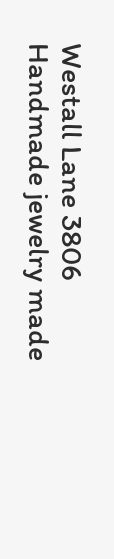Westall Lane 3806
Handmade jewelry made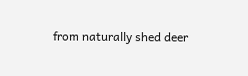from naturally shed deer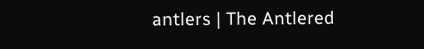antlers | The Antlered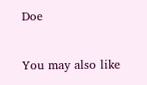Doe

You may also like